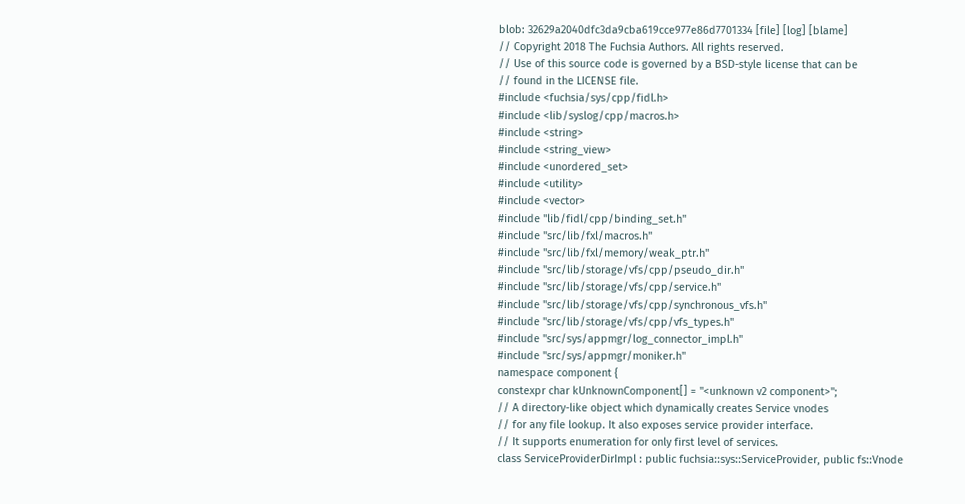blob: 32629a2040dfc3da9cba619cce977e86d7701334 [file] [log] [blame]
// Copyright 2018 The Fuchsia Authors. All rights reserved.
// Use of this source code is governed by a BSD-style license that can be
// found in the LICENSE file.
#include <fuchsia/sys/cpp/fidl.h>
#include <lib/syslog/cpp/macros.h>
#include <string>
#include <string_view>
#include <unordered_set>
#include <utility>
#include <vector>
#include "lib/fidl/cpp/binding_set.h"
#include "src/lib/fxl/macros.h"
#include "src/lib/fxl/memory/weak_ptr.h"
#include "src/lib/storage/vfs/cpp/pseudo_dir.h"
#include "src/lib/storage/vfs/cpp/service.h"
#include "src/lib/storage/vfs/cpp/synchronous_vfs.h"
#include "src/lib/storage/vfs/cpp/vfs_types.h"
#include "src/sys/appmgr/log_connector_impl.h"
#include "src/sys/appmgr/moniker.h"
namespace component {
constexpr char kUnknownComponent[] = "<unknown v2 component>";
// A directory-like object which dynamically creates Service vnodes
// for any file lookup. It also exposes service provider interface.
// It supports enumeration for only first level of services.
class ServiceProviderDirImpl : public fuchsia::sys::ServiceProvider, public fs::Vnode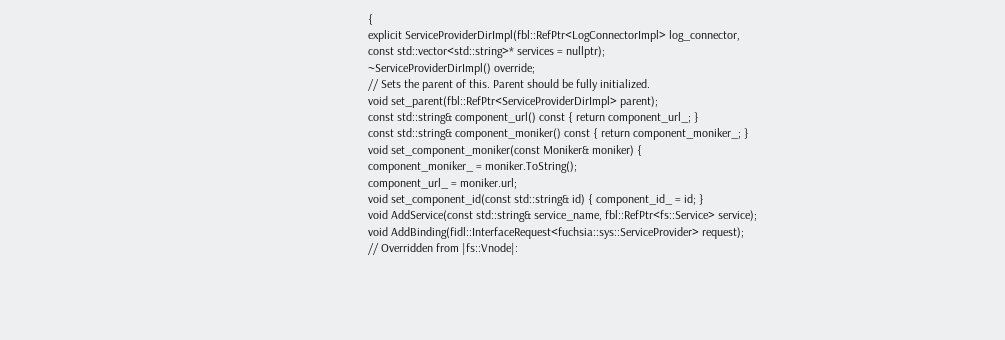{
explicit ServiceProviderDirImpl(fbl::RefPtr<LogConnectorImpl> log_connector,
const std::vector<std::string>* services = nullptr);
~ServiceProviderDirImpl() override;
// Sets the parent of this. Parent should be fully initialized.
void set_parent(fbl::RefPtr<ServiceProviderDirImpl> parent);
const std::string& component_url() const { return component_url_; }
const std::string& component_moniker() const { return component_moniker_; }
void set_component_moniker(const Moniker& moniker) {
component_moniker_ = moniker.ToString();
component_url_ = moniker.url;
void set_component_id(const std::string& id) { component_id_ = id; }
void AddService(const std::string& service_name, fbl::RefPtr<fs::Service> service);
void AddBinding(fidl::InterfaceRequest<fuchsia::sys::ServiceProvider> request);
// Overridden from |fs::Vnode|: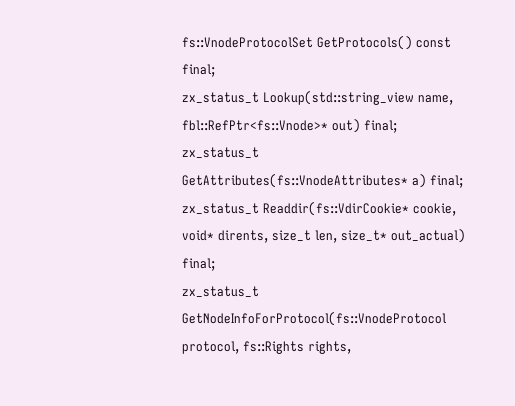fs::VnodeProtocolSet GetProtocols() const final;
zx_status_t Lookup(std::string_view name, fbl::RefPtr<fs::Vnode>* out) final;
zx_status_t GetAttributes(fs::VnodeAttributes* a) final;
zx_status_t Readdir(fs::VdirCookie* cookie, void* dirents, size_t len, size_t* out_actual) final;
zx_status_t GetNodeInfoForProtocol(fs::VnodeProtocol protocol, fs::Rights rights,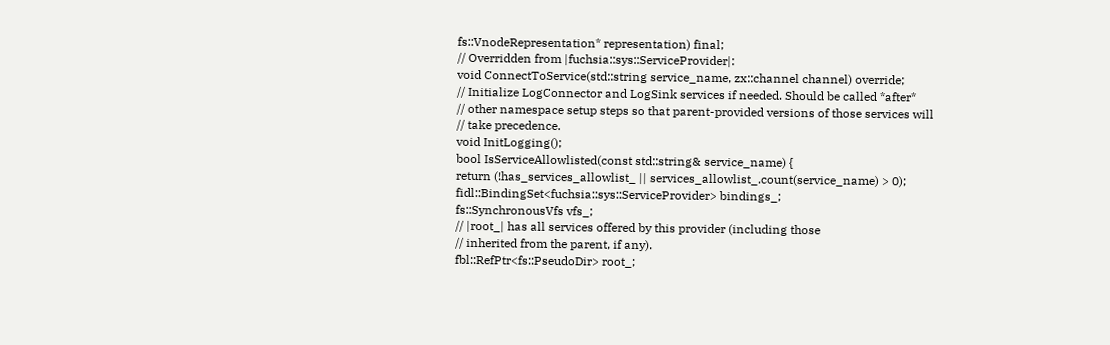fs::VnodeRepresentation* representation) final;
// Overridden from |fuchsia::sys::ServiceProvider|:
void ConnectToService(std::string service_name, zx::channel channel) override;
// Initialize LogConnector and LogSink services if needed. Should be called *after*
// other namespace setup steps so that parent-provided versions of those services will
// take precedence.
void InitLogging();
bool IsServiceAllowlisted(const std::string& service_name) {
return (!has_services_allowlist_ || services_allowlist_.count(service_name) > 0);
fidl::BindingSet<fuchsia::sys::ServiceProvider> bindings_;
fs::SynchronousVfs vfs_;
// |root_| has all services offered by this provider (including those
// inherited from the parent, if any).
fbl::RefPtr<fs::PseudoDir> root_;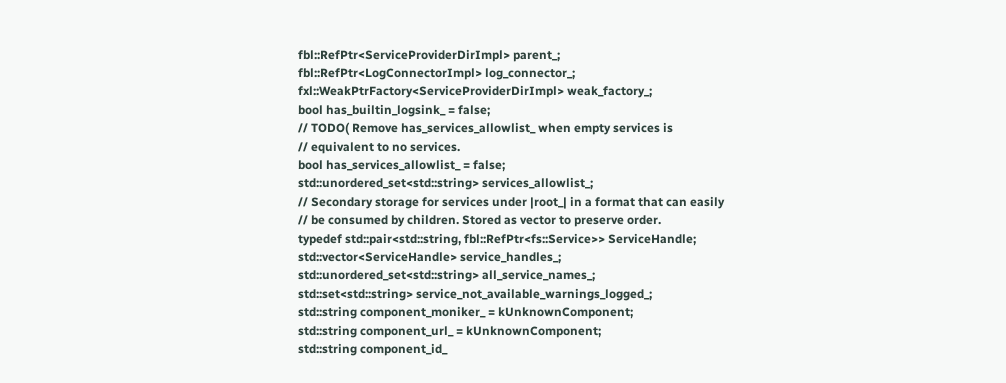fbl::RefPtr<ServiceProviderDirImpl> parent_;
fbl::RefPtr<LogConnectorImpl> log_connector_;
fxl::WeakPtrFactory<ServiceProviderDirImpl> weak_factory_;
bool has_builtin_logsink_ = false;
// TODO( Remove has_services_allowlist_ when empty services is
// equivalent to no services.
bool has_services_allowlist_ = false;
std::unordered_set<std::string> services_allowlist_;
// Secondary storage for services under |root_| in a format that can easily
// be consumed by children. Stored as vector to preserve order.
typedef std::pair<std::string, fbl::RefPtr<fs::Service>> ServiceHandle;
std::vector<ServiceHandle> service_handles_;
std::unordered_set<std::string> all_service_names_;
std::set<std::string> service_not_available_warnings_logged_;
std::string component_moniker_ = kUnknownComponent;
std::string component_url_ = kUnknownComponent;
std::string component_id_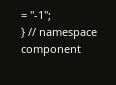= "-1";
} // namespace component